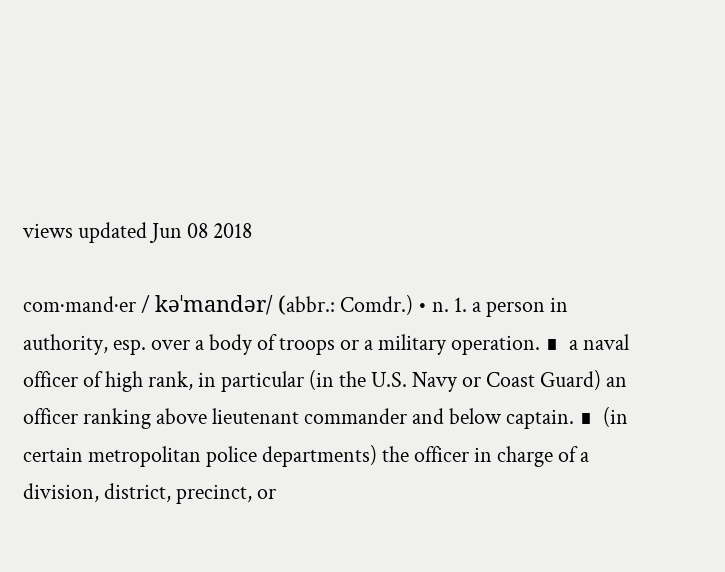views updated Jun 08 2018

com·mand·er / kəˈmandər/ (abbr.: Comdr.) • n. 1. a person in authority, esp. over a body of troops or a military operation. ∎  a naval officer of high rank, in particular (in the U.S. Navy or Coast Guard) an officer ranking above lieutenant commander and below captain. ∎  (in certain metropolitan police departments) the officer in charge of a division, district, precinct, or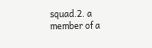squad.2. a member of a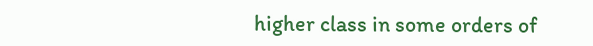higher class in some orders of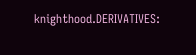knighthood.DERIVATIVES: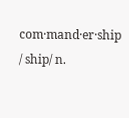com·mand·er·ship / ship/ n.